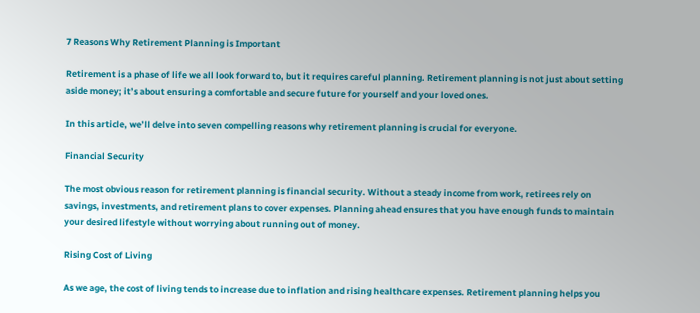7 Reasons Why Retirement Planning is Important

Retirement is a phase of life we all look forward to, but it requires careful planning. Retirement planning is not just about setting aside money; it’s about ensuring a comfortable and secure future for yourself and your loved ones.

In this article, we’ll delve into seven compelling reasons why retirement planning is crucial for everyone.

Financial Security

The most obvious reason for retirement planning is financial security. Without a steady income from work, retirees rely on savings, investments, and retirement plans to cover expenses. Planning ahead ensures that you have enough funds to maintain your desired lifestyle without worrying about running out of money.

Rising Cost of Living

As we age, the cost of living tends to increase due to inflation and rising healthcare expenses. Retirement planning helps you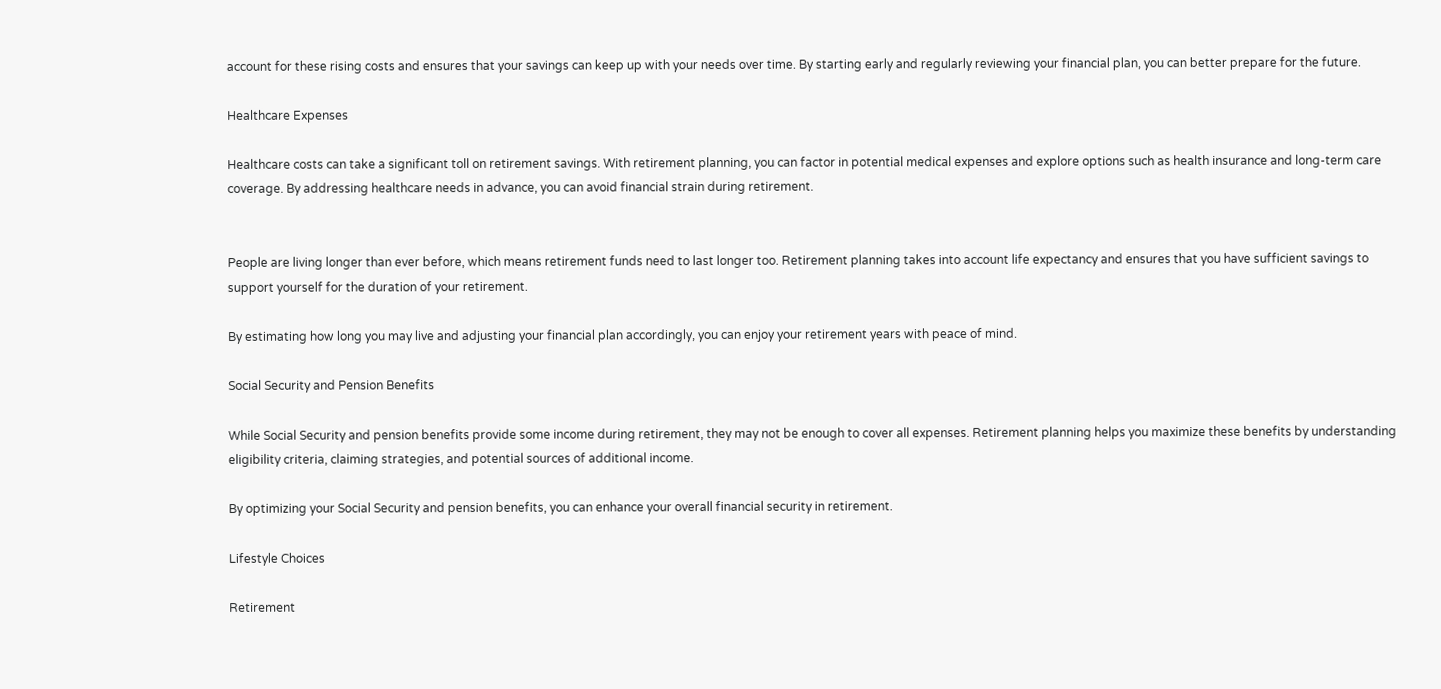account for these rising costs and ensures that your savings can keep up with your needs over time. By starting early and regularly reviewing your financial plan, you can better prepare for the future.

Healthcare Expenses

Healthcare costs can take a significant toll on retirement savings. With retirement planning, you can factor in potential medical expenses and explore options such as health insurance and long-term care coverage. By addressing healthcare needs in advance, you can avoid financial strain during retirement.


People are living longer than ever before, which means retirement funds need to last longer too. Retirement planning takes into account life expectancy and ensures that you have sufficient savings to support yourself for the duration of your retirement.

By estimating how long you may live and adjusting your financial plan accordingly, you can enjoy your retirement years with peace of mind.

Social Security and Pension Benefits

While Social Security and pension benefits provide some income during retirement, they may not be enough to cover all expenses. Retirement planning helps you maximize these benefits by understanding eligibility criteria, claiming strategies, and potential sources of additional income.

By optimizing your Social Security and pension benefits, you can enhance your overall financial security in retirement.

Lifestyle Choices

Retirement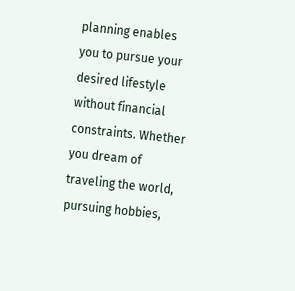planning enables you to pursue your desired lifestyle without financial constraints. Whether you dream of traveling the world, pursuing hobbies,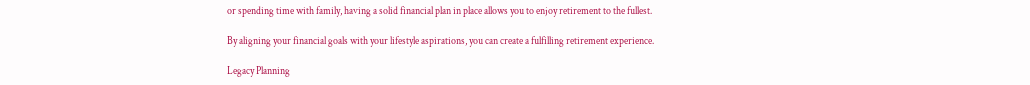or spending time with family, having a solid financial plan in place allows you to enjoy retirement to the fullest.

By aligning your financial goals with your lifestyle aspirations, you can create a fulfilling retirement experience.

Legacy Planning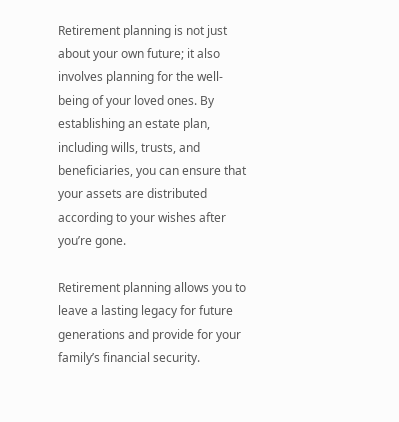Retirement planning is not just about your own future; it also involves planning for the well-being of your loved ones. By establishing an estate plan, including wills, trusts, and beneficiaries, you can ensure that your assets are distributed according to your wishes after you’re gone.

Retirement planning allows you to leave a lasting legacy for future generations and provide for your family’s financial security.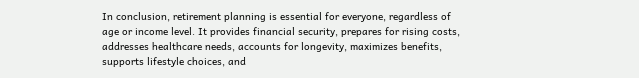In conclusion, retirement planning is essential for everyone, regardless of age or income level. It provides financial security, prepares for rising costs, addresses healthcare needs, accounts for longevity, maximizes benefits, supports lifestyle choices, and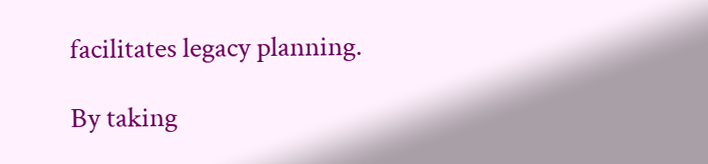facilitates legacy planning.

By taking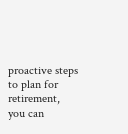proactive steps to plan for retirement, you can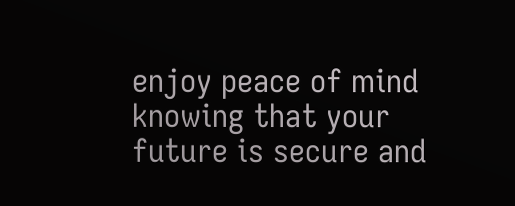enjoy peace of mind knowing that your future is secure and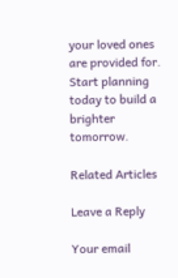your loved ones are provided for. Start planning today to build a brighter tomorrow.

Related Articles

Leave a Reply

Your email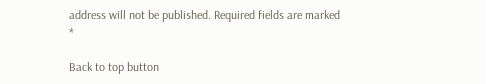address will not be published. Required fields are marked *

Back to top button